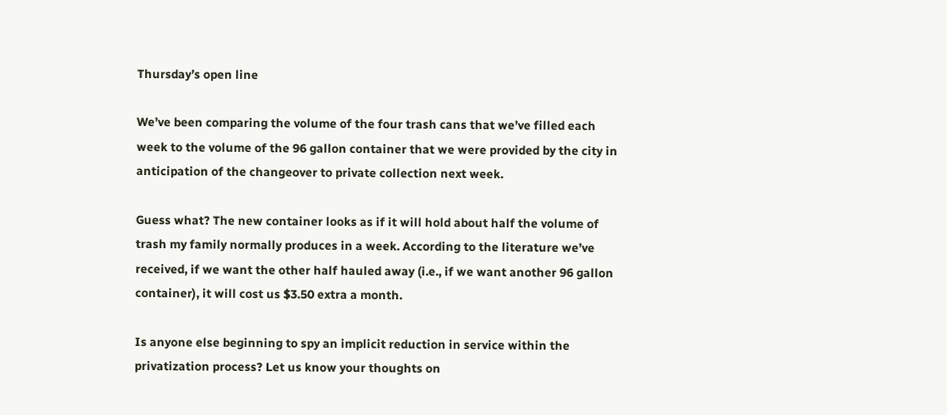Thursday’s open line

We’ve been comparing the volume of the four trash cans that we’ve filled each week to the volume of the 96 gallon container that we were provided by the city in anticipation of the changeover to private collection next week.

Guess what? The new container looks as if it will hold about half the volume of trash my family normally produces in a week. According to the literature we’ve received, if we want the other half hauled away (i.e., if we want another 96 gallon container), it will cost us $3.50 extra a month.

Is anyone else beginning to spy an implicit reduction in service within the privatization process? Let us know your thoughts on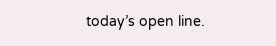today’s open line.